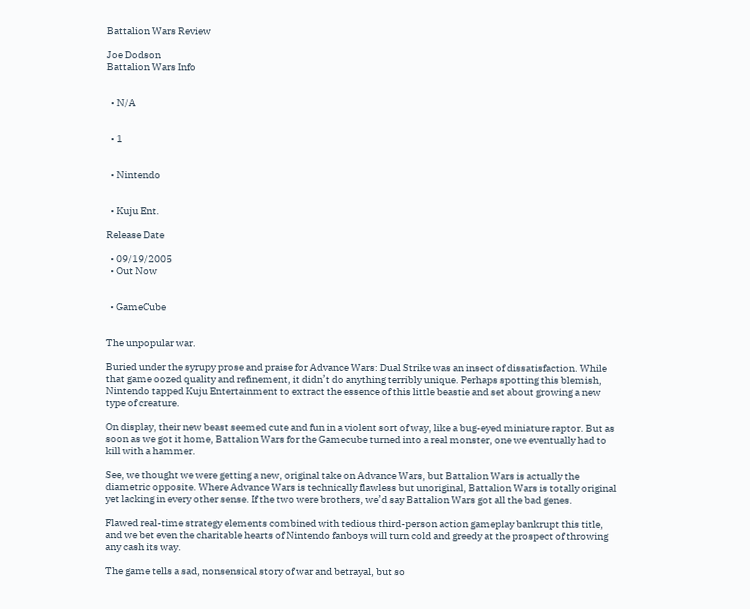Battalion Wars Review

Joe Dodson
Battalion Wars Info


  • N/A


  • 1


  • Nintendo


  • Kuju Ent.

Release Date

  • 09/19/2005
  • Out Now


  • GameCube


The unpopular war.

Buried under the syrupy prose and praise for Advance Wars: Dual Strike was an insect of dissatisfaction. While that game oozed quality and refinement, it didn’t do anything terribly unique. Perhaps spotting this blemish, Nintendo tapped Kuju Entertainment to extract the essence of this little beastie and set about growing a new type of creature.

On display, their new beast seemed cute and fun in a violent sort of way, like a bug-eyed miniature raptor. But as soon as we got it home, Battalion Wars for the Gamecube turned into a real monster, one we eventually had to kill with a hammer.

See, we thought we were getting a new, original take on Advance Wars, but Battalion Wars is actually the diametric opposite. Where Advance Wars is technically flawless but unoriginal, Battalion Wars is totally original yet lacking in every other sense. If the two were brothers, we’d say Battalion Wars got all the bad genes.

Flawed real-time strategy elements combined with tedious third-person action gameplay bankrupt this title, and we bet even the charitable hearts of Nintendo fanboys will turn cold and greedy at the prospect of throwing any cash its way.

The game tells a sad, nonsensical story of war and betrayal, but so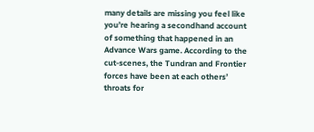many details are missing you feel like you’re hearing a secondhand account of something that happened in an Advance Wars game. According to the cut-scenes, the Tundran and Frontier forces have been at each others’ throats for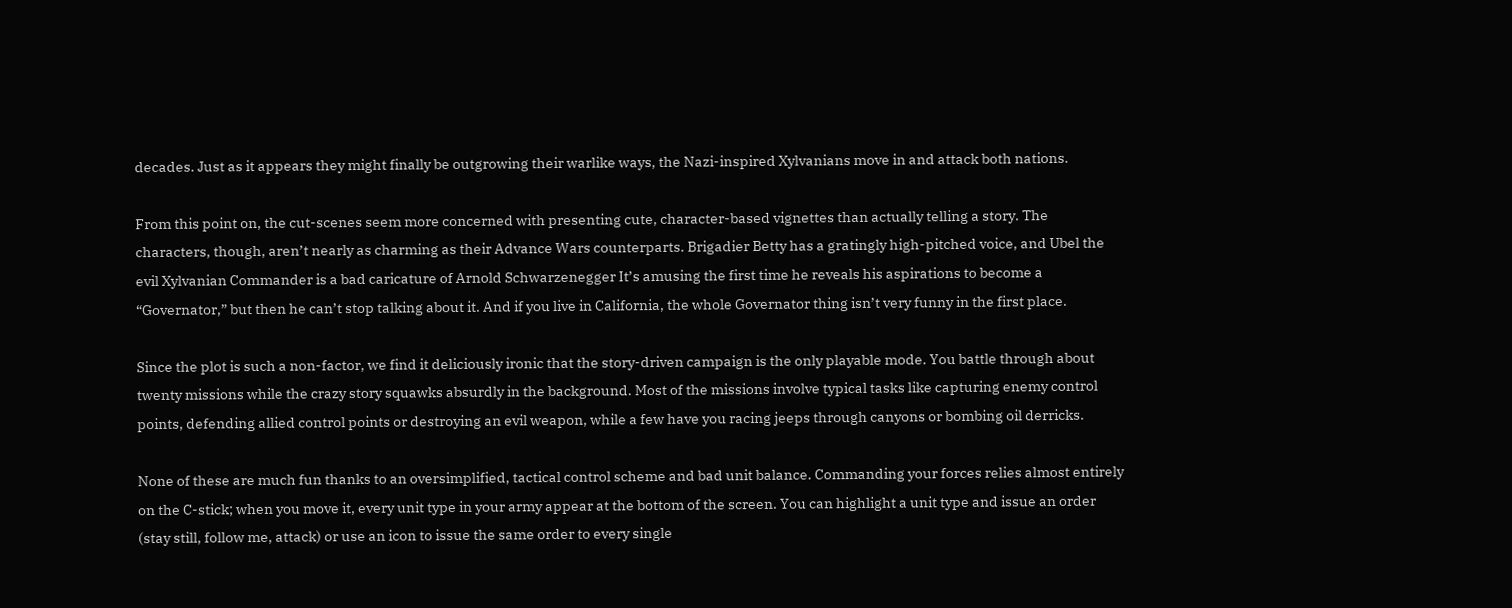decades. Just as it appears they might finally be outgrowing their warlike ways, the Nazi-inspired Xylvanians move in and attack both nations.

From this point on, the cut-scenes seem more concerned with presenting cute, character-based vignettes than actually telling a story. The characters, though, aren’t nearly as charming as their Advance Wars counterparts. Brigadier Betty has a gratingly high-pitched voice, and Ubel the evil Xylvanian Commander is a bad caricature of Arnold Schwarzenegger It’s amusing the first time he reveals his aspirations to become a “Governator,” but then he can’t stop talking about it. And if you live in California, the whole Governator thing isn’t very funny in the first place.

Since the plot is such a non-factor, we find it deliciously ironic that the story-driven campaign is the only playable mode. You battle through about twenty missions while the crazy story squawks absurdly in the background. Most of the missions involve typical tasks like capturing enemy control points, defending allied control points or destroying an evil weapon, while a few have you racing jeeps through canyons or bombing oil derricks.

None of these are much fun thanks to an oversimplified, tactical control scheme and bad unit balance. Commanding your forces relies almost entirely on the C-stick; when you move it, every unit type in your army appear at the bottom of the screen. You can highlight a unit type and issue an order (stay still, follow me, attack) or use an icon to issue the same order to every single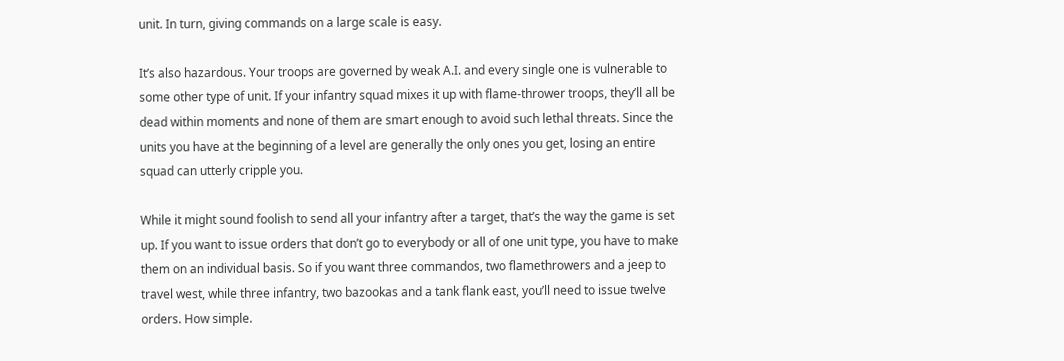unit. In turn, giving commands on a large scale is easy.

It’s also hazardous. Your troops are governed by weak A.I. and every single one is vulnerable to some other type of unit. If your infantry squad mixes it up with flame-thrower troops, they’ll all be dead within moments and none of them are smart enough to avoid such lethal threats. Since the units you have at the beginning of a level are generally the only ones you get, losing an entire squad can utterly cripple you.

While it might sound foolish to send all your infantry after a target, that’s the way the game is set up. If you want to issue orders that don’t go to everybody or all of one unit type, you have to make them on an individual basis. So if you want three commandos, two flamethrowers and a jeep to travel west, while three infantry, two bazookas and a tank flank east, you’ll need to issue twelve orders. How simple.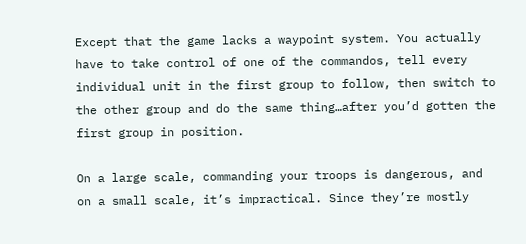Except that the game lacks a waypoint system. You actually have to take control of one of the commandos, tell every individual unit in the first group to follow, then switch to the other group and do the same thing…after you’d gotten the first group in position.

On a large scale, commanding your troops is dangerous, and on a small scale, it’s impractical. Since they’re mostly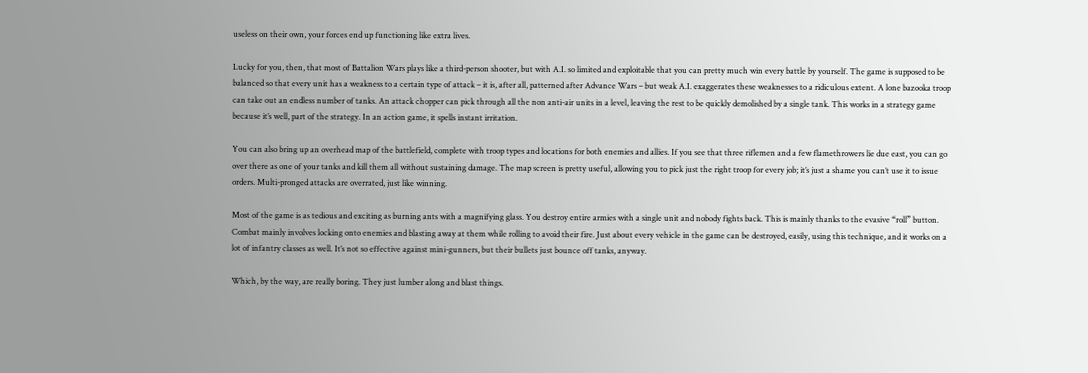useless on their own, your forces end up functioning like extra lives.

Lucky for you, then, that most of Battalion Wars plays like a third-person shooter, but with A.I. so limited and exploitable that you can pretty much win every battle by yourself. The game is supposed to be balanced so that every unit has a weakness to a certain type of attack – it is, after all, patterned after Advance Wars – but weak A.I. exaggerates these weaknesses to a ridiculous extent. A lone bazooka troop can take out an endless number of tanks. An attack chopper can pick through all the non anti-air units in a level, leaving the rest to be quickly demolished by a single tank. This works in a strategy game because it’s well, part of the strategy. In an action game, it spells instant irritation.

You can also bring up an overhead map of the battlefield, complete with troop types and locations for both enemies and allies. If you see that three riflemen and a few flamethrowers lie due east, you can go over there as one of your tanks and kill them all without sustaining damage. The map screen is pretty useful, allowing you to pick just the right troop for every job; it’s just a shame you can’t use it to issue orders. Multi-pronged attacks are overrated, just like winning.

Most of the game is as tedious and exciting as burning ants with a magnifying glass. You destroy entire armies with a single unit and nobody fights back. This is mainly thanks to the evasive “roll” button. Combat mainly involves locking onto enemies and blasting away at them while rolling to avoid their fire. Just about every vehicle in the game can be destroyed, easily, using this technique, and it works on a lot of infantry classes as well. It’s not so effective against mini-gunners, but their bullets just bounce off tanks, anyway.

Which, by the way, are really boring. They just lumber along and blast things.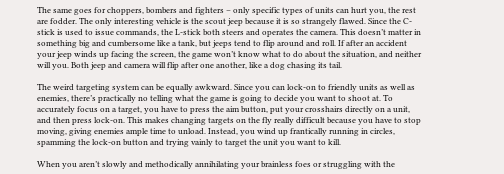The same goes for choppers, bombers and fighters – only specific types of units can hurt you, the rest are fodder. The only interesting vehicle is the scout jeep because it is so strangely flawed. Since the C-stick is used to issue commands, the L-stick both steers and operates the camera. This doesn’t matter in something big and cumbersome like a tank, but jeeps tend to flip around and roll. If after an accident your jeep winds up facing the screen, the game won’t know what to do about the situation, and neither will you. Both jeep and camera will flip after one another, like a dog chasing its tail.

The weird targeting system can be equally awkward. Since you can lock-on to friendly units as well as enemies, there’s practically no telling what the game is going to decide you want to shoot at. To accurately focus on a target, you have to press the aim button, put your crosshairs directly on a unit, and then press lock-on. This makes changing targets on the fly really difficult because you have to stop moving, giving enemies ample time to unload. Instead, you wind up frantically running in circles, spamming the lock-on button and trying vainly to target the unit you want to kill.

When you aren’t slowly and methodically annihilating your brainless foes or struggling with the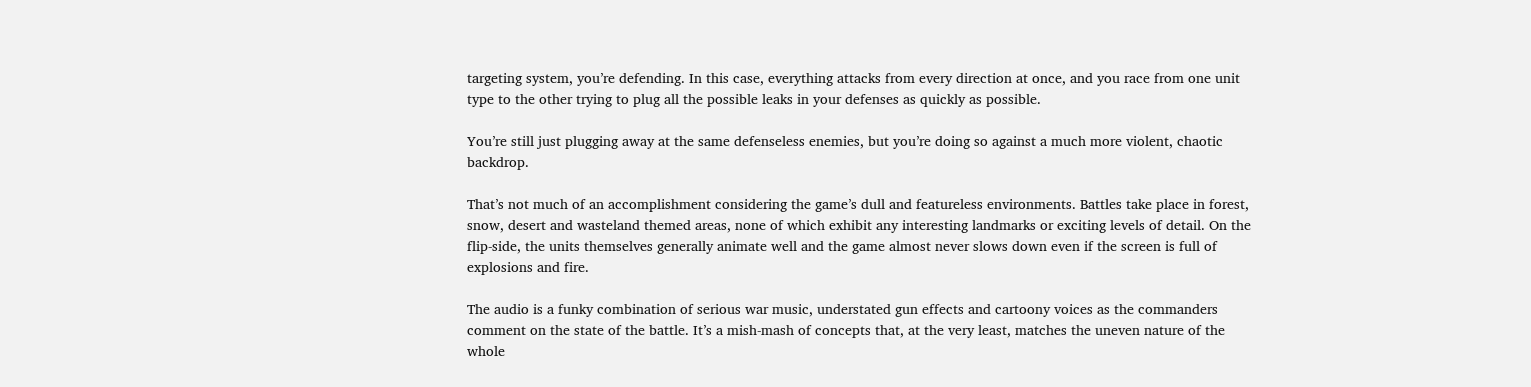targeting system, you’re defending. In this case, everything attacks from every direction at once, and you race from one unit type to the other trying to plug all the possible leaks in your defenses as quickly as possible.

You’re still just plugging away at the same defenseless enemies, but you’re doing so against a much more violent, chaotic backdrop.

That’s not much of an accomplishment considering the game’s dull and featureless environments. Battles take place in forest, snow, desert and wasteland themed areas, none of which exhibit any interesting landmarks or exciting levels of detail. On the flip-side, the units themselves generally animate well and the game almost never slows down even if the screen is full of explosions and fire.

The audio is a funky combination of serious war music, understated gun effects and cartoony voices as the commanders comment on the state of the battle. It’s a mish-mash of concepts that, at the very least, matches the uneven nature of the whole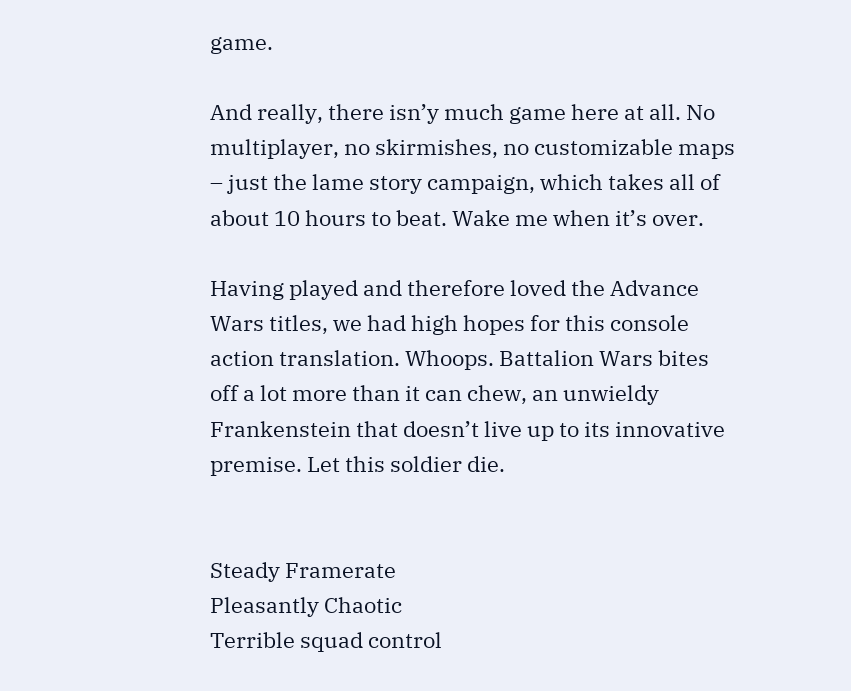game.

And really, there isn’y much game here at all. No multiplayer, no skirmishes, no customizable maps – just the lame story campaign, which takes all of about 10 hours to beat. Wake me when it’s over.

Having played and therefore loved the Advance Wars titles, we had high hopes for this console action translation. Whoops. Battalion Wars bites off a lot more than it can chew, an unwieldy Frankenstein that doesn’t live up to its innovative premise. Let this soldier die.


Steady Framerate
Pleasantly Chaotic
Terrible squad control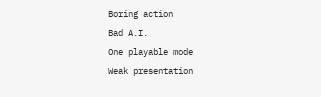Boring action
Bad A.I.
One playable mode
Weak presentation